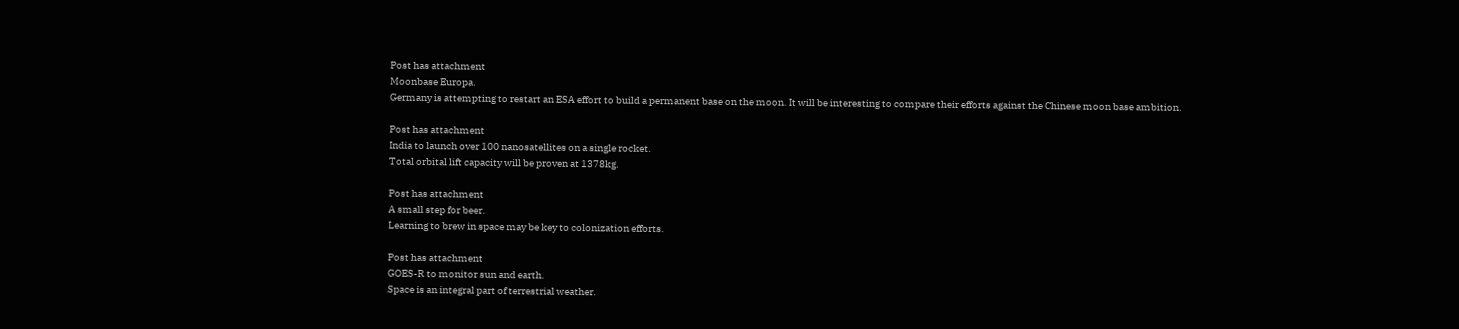Post has attachment
Moonbase Europa.
Germany is attempting to restart an ESA effort to build a permanent base on the moon. It will be interesting to compare their efforts against the Chinese moon base ambition.

Post has attachment
India to launch over 100 nanosatellites on a single rocket.
Total orbital lift capacity will be proven at 1378kg.

Post has attachment
A small step for beer.
Learning to brew in space may be key to colonization efforts.

Post has attachment
GOES-R to monitor sun and earth.
Space is an integral part of terrestrial weather.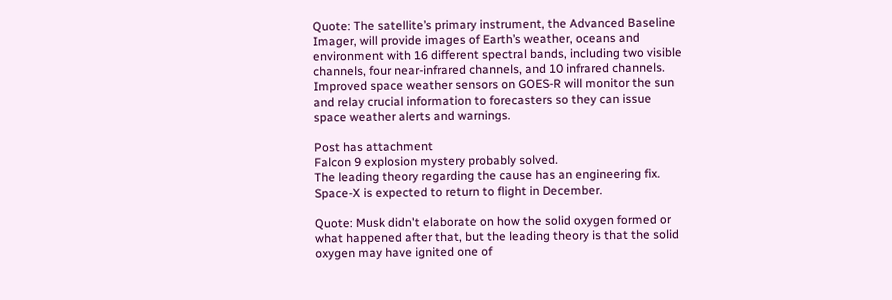Quote: The satellite’s primary instrument, the Advanced Baseline Imager, will provide images of Earth’s weather, oceans and environment with 16 different spectral bands, including two visible channels, four near-infrared channels, and 10 infrared channels. Improved space weather sensors on GOES-R will monitor the sun and relay crucial information to forecasters so they can issue space weather alerts and warnings.

Post has attachment
Falcon 9 explosion mystery probably solved.
The leading theory regarding the cause has an engineering fix. Space-X is expected to return to flight in December.

Quote: Musk didn't elaborate on how the solid oxygen formed or what happened after that, but the leading theory is that the solid oxygen may have ignited one of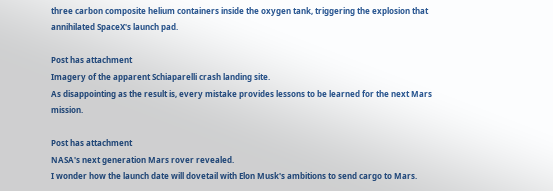three carbon composite helium containers inside the oxygen tank, triggering the explosion that annihilated SpaceX's launch pad.

Post has attachment
Imagery of the apparent Schiaparelli crash landing site.
As disappointing as the result is, every mistake provides lessons to be learned for the next Mars mission.

Post has attachment
NASA's next generation Mars rover revealed.
I wonder how the launch date will dovetail with Elon Musk's ambitions to send cargo to Mars.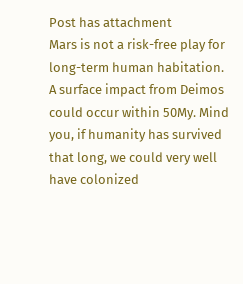Post has attachment
Mars is not a risk-free play for long-term human habitation.
A surface impact from Deimos could occur within 50My. Mind you, if humanity has survived that long, we could very well have colonized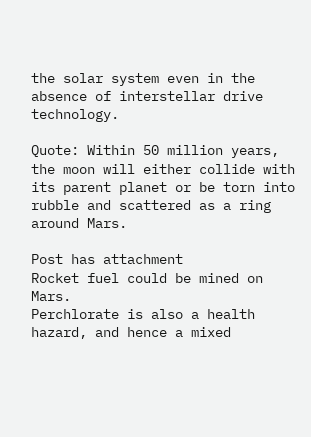the solar system even in the absence of interstellar drive technology.

Quote: Within 50 million years, the moon will either collide with its parent planet or be torn into rubble and scattered as a ring around Mars.

Post has attachment
Rocket fuel could be mined on Mars.
Perchlorate is also a health hazard, and hence a mixed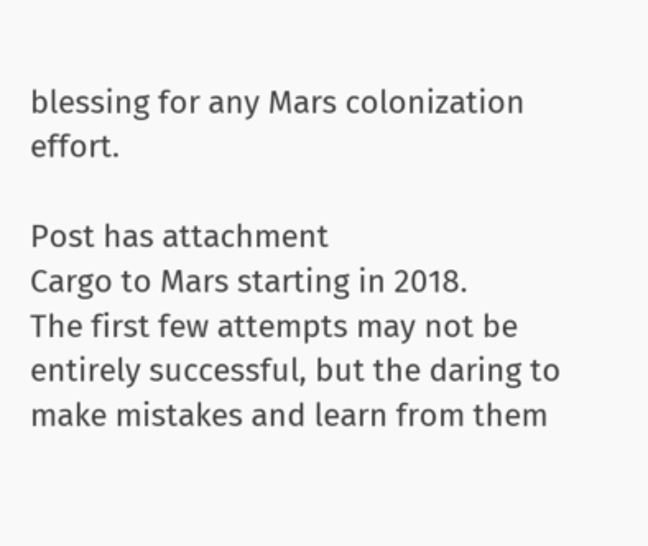blessing for any Mars colonization effort.

Post has attachment
Cargo to Mars starting in 2018.
The first few attempts may not be entirely successful, but the daring to make mistakes and learn from them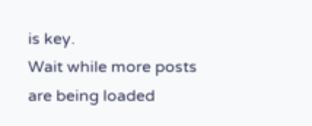is key.
Wait while more posts are being loaded